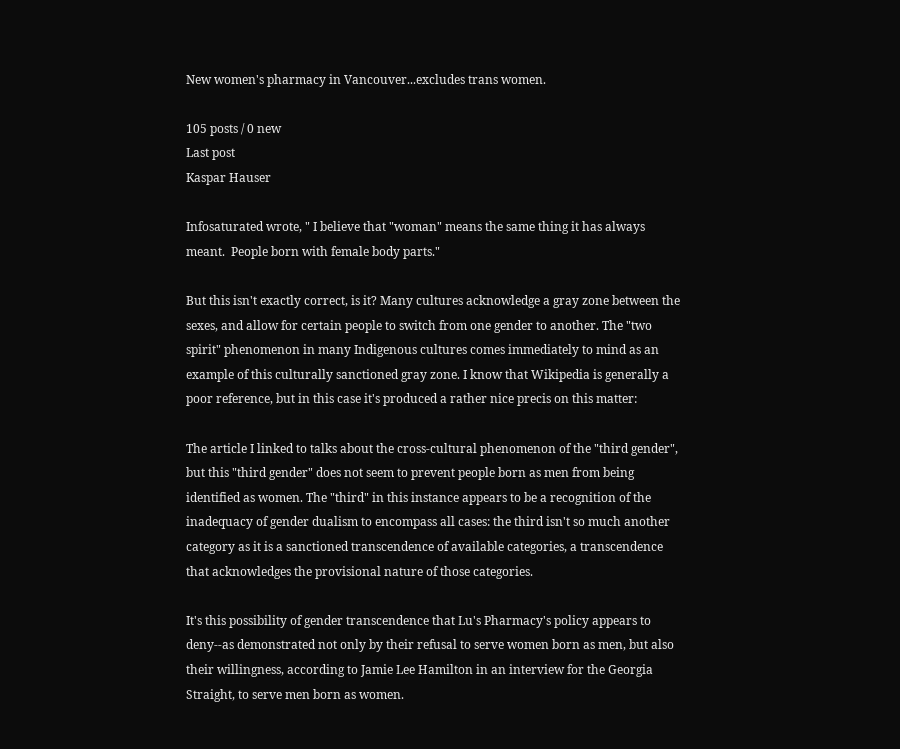New women's pharmacy in Vancouver...excludes trans women.

105 posts / 0 new
Last post
Kaspar Hauser

Infosaturated wrote, " I believe that "woman" means the same thing it has always meant.  People born with female body parts."

But this isn't exactly correct, is it? Many cultures acknowledge a gray zone between the sexes, and allow for certain people to switch from one gender to another. The "two spirit" phenomenon in many Indigenous cultures comes immediately to mind as an example of this culturally sanctioned gray zone. I know that Wikipedia is generally a poor reference, but in this case it's produced a rather nice precis on this matter:

The article I linked to talks about the cross-cultural phenomenon of the "third gender", but this "third gender" does not seem to prevent people born as men from being identified as women. The "third" in this instance appears to be a recognition of the inadequacy of gender dualism to encompass all cases: the third isn't so much another category as it is a sanctioned transcendence of available categories, a transcendence that acknowledges the provisional nature of those categories.

It's this possibility of gender transcendence that Lu's Pharmacy's policy appears to deny--as demonstrated not only by their refusal to serve women born as men, but also their willingness, according to Jamie Lee Hamilton in an interview for the Georgia Straight, to serve men born as women.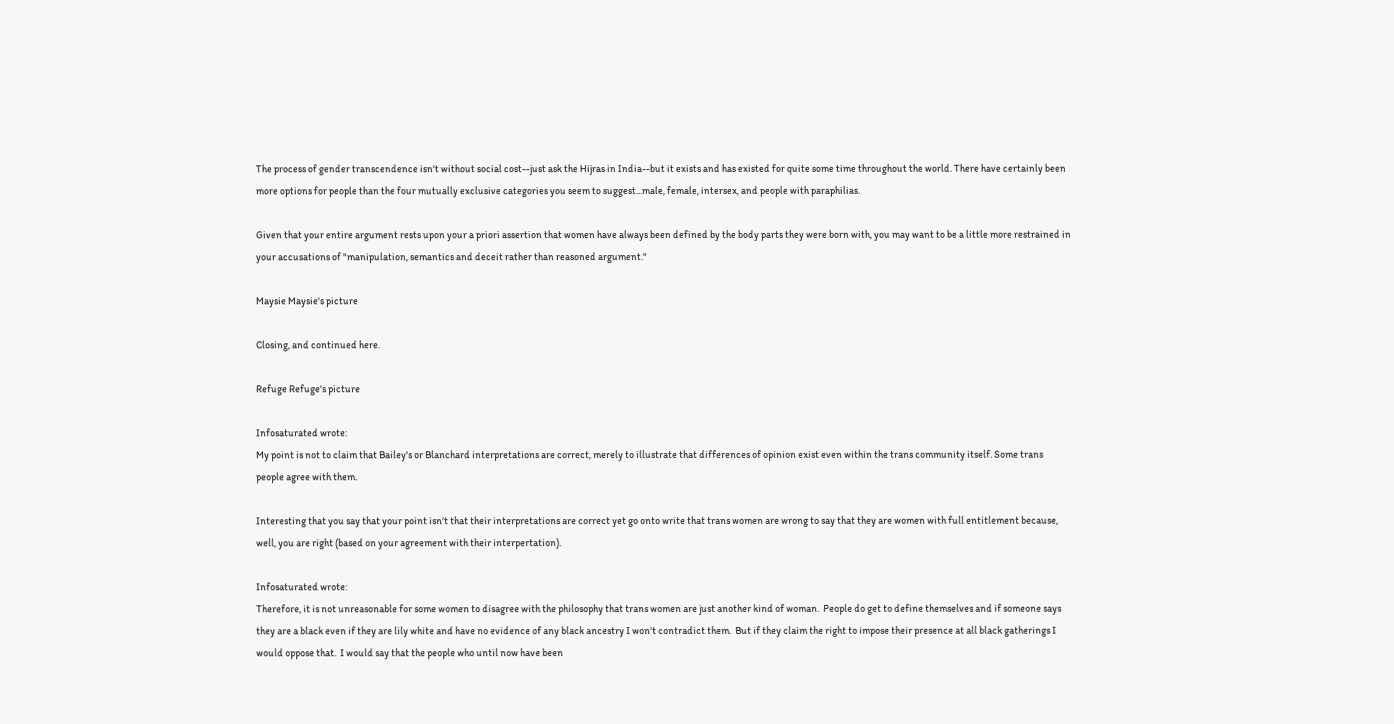The process of gender transcendence isn't without social cost--just ask the Hijras in India--but it exists and has existed for quite some time throughout the world. There have certainly been more options for people than the four mutually exclusive categories you seem to suggest...male, female, intersex, and people with paraphilias.

Given that your entire argument rests upon your a priori assertion that women have always been defined by the body parts they were born with, you may want to be a little more restrained in your accusations of "manipulation, semantics and deceit rather than reasoned argument."

Maysie Maysie's picture

Closing, and continued here.

Refuge Refuge's picture

Infosaturated wrote:
My point is not to claim that Bailey's or Blanchard interpretations are correct, merely to illustrate that differences of opinion exist even within the trans community itself. Some trans people agree with them.

Interesting that you say that your point isn't that their interpretations are correct yet go onto write that trans women are wrong to say that they are women with full entitlement because, well, you are right (based on your agreement with their interpertation).

Infosaturated wrote:
Therefore, it is not unreasonable for some women to disagree with the philosophy that trans women are just another kind of woman.  People do get to define themselves and if someone says they are a black even if they are lily white and have no evidence of any black ancestry I won't contradict them.  But if they claim the right to impose their presence at all black gatherings I would oppose that.  I would say that the people who until now have been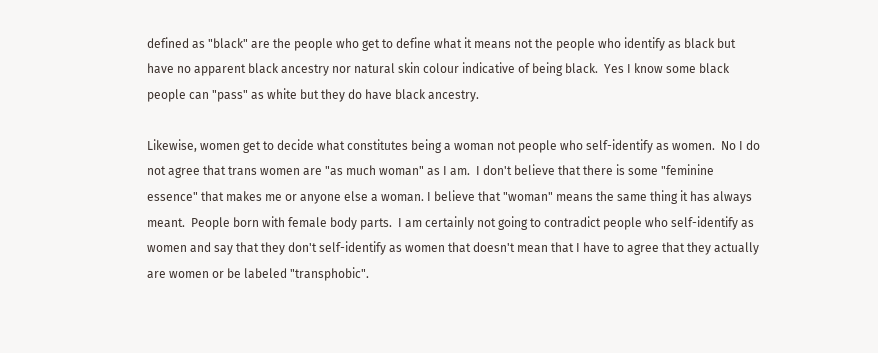defined as "black" are the people who get to define what it means not the people who identify as black but have no apparent black ancestry nor natural skin colour indicative of being black.  Yes I know some black people can "pass" as white but they do have black ancestry.

Likewise, women get to decide what constitutes being a woman not people who self-identify as women.  No I do not agree that trans women are "as much woman" as I am.  I don't believe that there is some "feminine essence" that makes me or anyone else a woman. I believe that "woman" means the same thing it has always meant.  People born with female body parts.  I am certainly not going to contradict people who self-identify as women and say that they don't self-identify as women that doesn't mean that I have to agree that they actually are women or be labeled "transphobic".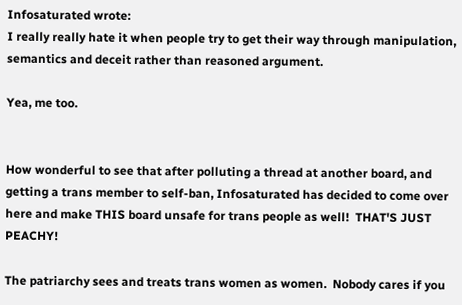Infosaturated wrote:
I really really hate it when people try to get their way through manipulation, semantics and deceit rather than reasoned argument.

Yea, me too.


How wonderful to see that after polluting a thread at another board, and getting a trans member to self-ban, Infosaturated has decided to come over here and make THIS board unsafe for trans people as well!  THAT'S JUST PEACHY!

The patriarchy sees and treats trans women as women.  Nobody cares if you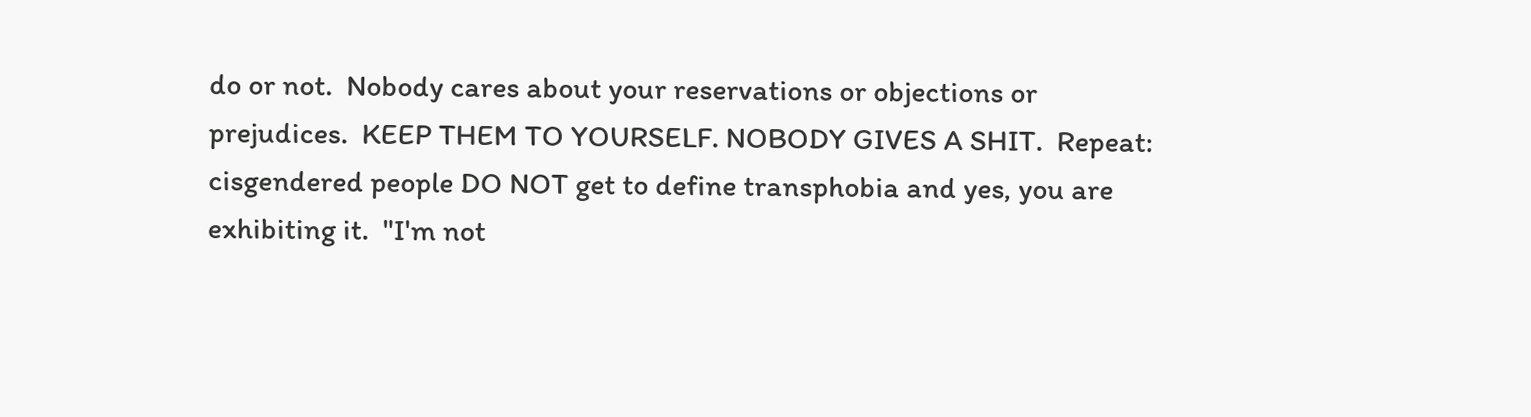do or not.  Nobody cares about your reservations or objections or prejudices.  KEEP THEM TO YOURSELF. NOBODY GIVES A SHIT.  Repeat: cisgendered people DO NOT get to define transphobia and yes, you are exhibiting it.  "I'm not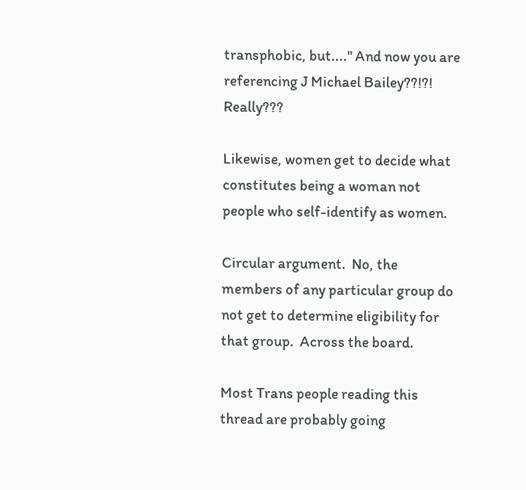transphobic, but...." And now you are referencing J Michael Bailey??!?! Really???

Likewise, women get to decide what constitutes being a woman not people who self-identify as women.

Circular argument.  No, the members of any particular group do not get to determine eligibility for that group.  Across the board.

Most Trans people reading this thread are probably going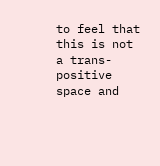to feel that this is not a trans-positive space and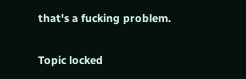that's a fucking problem.


Topic locked